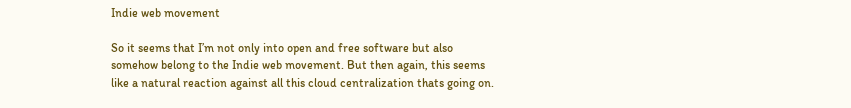Indie web movement

So it seems that I’m not only into open and free software but also somehow belong to the Indie web movement. But then again, this seems like a natural reaction against all this cloud centralization thats going on.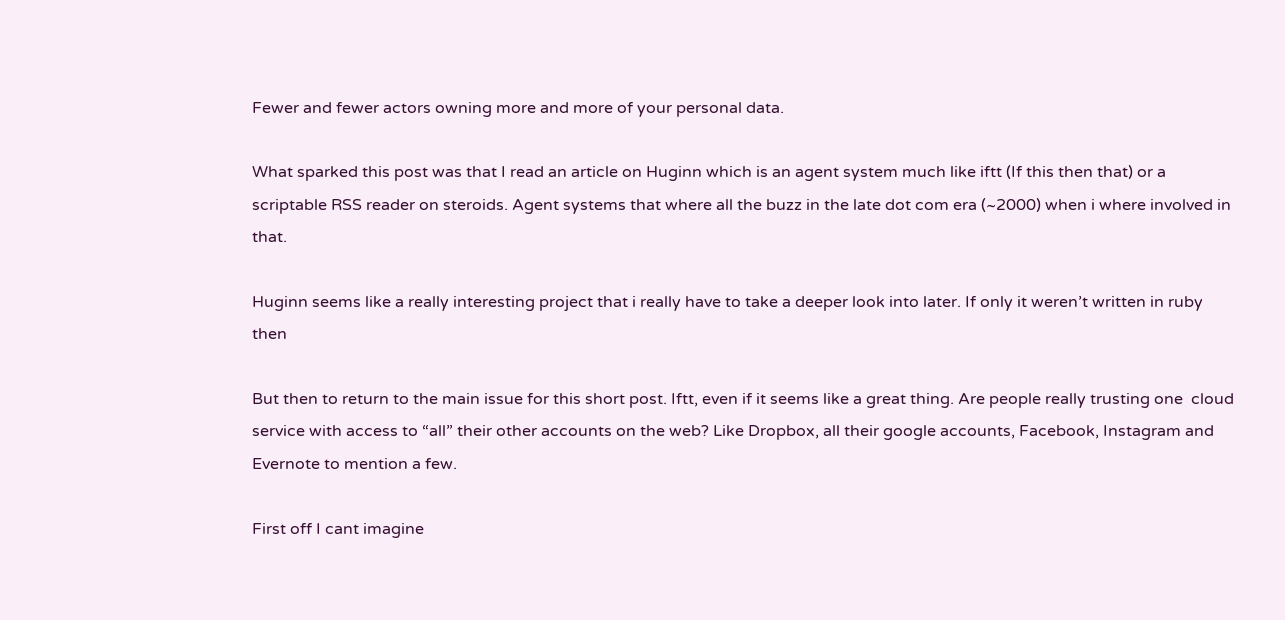Fewer and fewer actors owning more and more of your personal data.

What sparked this post was that I read an article on Huginn which is an agent system much like iftt (If this then that) or a scriptable RSS reader on steroids. Agent systems that where all the buzz in the late dot com era (~2000) when i where involved in that.

Huginn seems like a really interesting project that i really have to take a deeper look into later. If only it weren’t written in ruby then

But then to return to the main issue for this short post. Iftt, even if it seems like a great thing. Are people really trusting one  cloud service with access to “all” their other accounts on the web? Like Dropbox, all their google accounts, Facebook, Instagram and Evernote to mention a few.

First off I cant imagine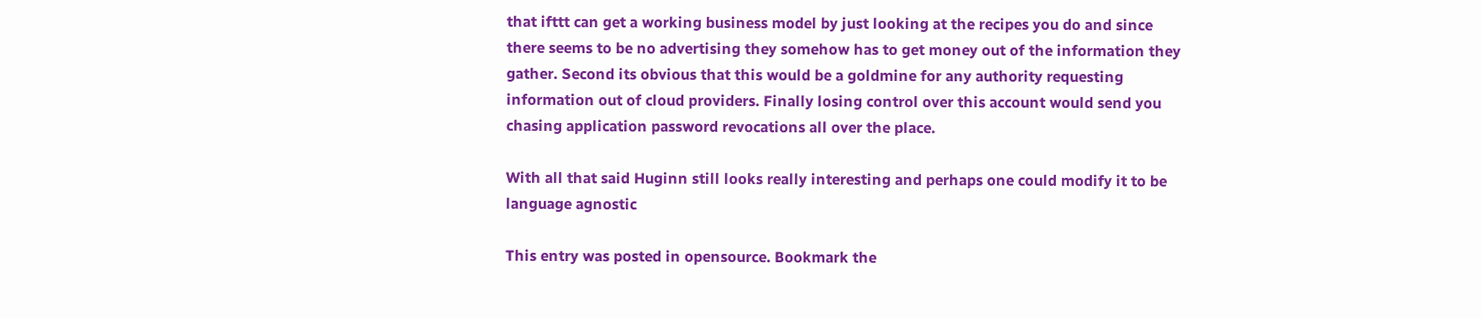that ifttt can get a working business model by just looking at the recipes you do and since there seems to be no advertising they somehow has to get money out of the information they gather. Second its obvious that this would be a goldmine for any authority requesting information out of cloud providers. Finally losing control over this account would send you chasing application password revocations all over the place.

With all that said Huginn still looks really interesting and perhaps one could modify it to be language agnostic

This entry was posted in opensource. Bookmark the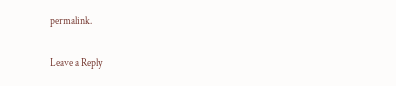permalink.

Leave a Reply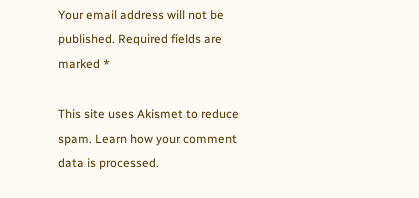Your email address will not be published. Required fields are marked *

This site uses Akismet to reduce spam. Learn how your comment data is processed.